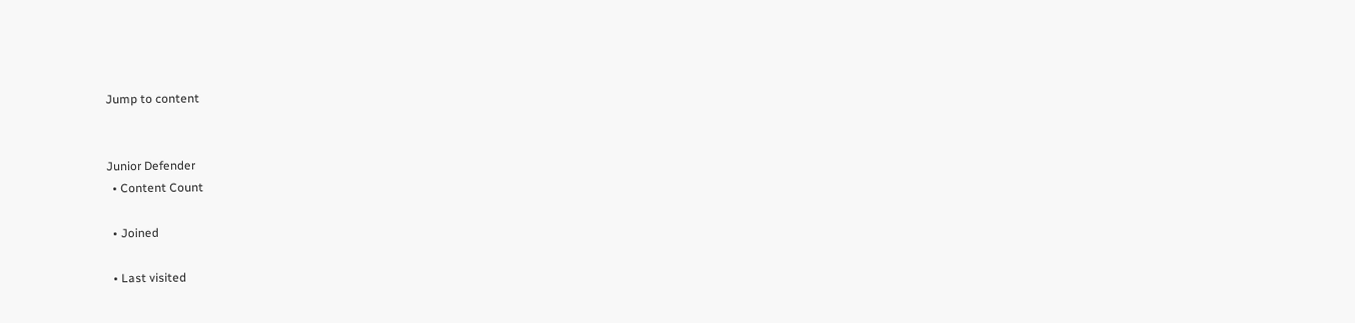Jump to content


Junior Defender
  • Content Count

  • Joined

  • Last visited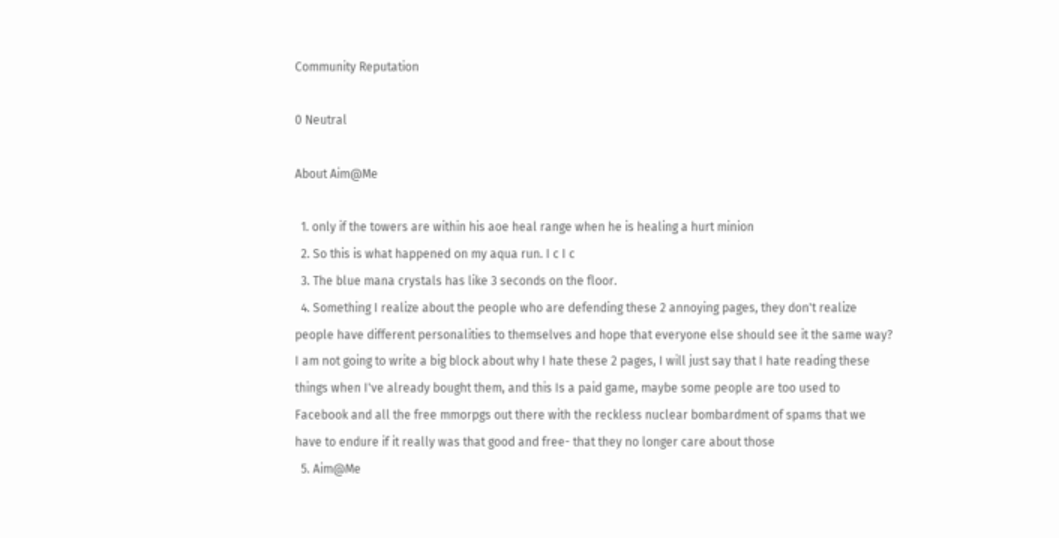Community Reputation

0 Neutral

About Aim@Me

  1. only if the towers are within his aoe heal range when he is healing a hurt minion
  2. So this is what happened on my aqua run. I c I c
  3. The blue mana crystals has like 3 seconds on the floor.
  4. Something I realize about the people who are defending these 2 annoying pages, they don't realize people have different personalities to themselves and hope that everyone else should see it the same way? I am not going to write a big block about why I hate these 2 pages, I will just say that I hate reading these things when I've already bought them, and this Is a paid game, maybe some people are too used to Facebook and all the free mmorpgs out there with the reckless nuclear bombardment of spams that we have to endure if it really was that good and free- that they no longer care about those
  5. Aim@Me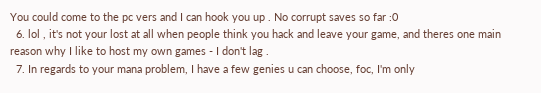You could come to the pc vers and I can hook you up . No corrupt saves so far :0
  6. lol , it's not your lost at all when people think you hack and leave your game, and theres one main reason why I like to host my own games - I don't lag .
  7. In regards to your mana problem, I have a few genies u can choose, foc, I'm only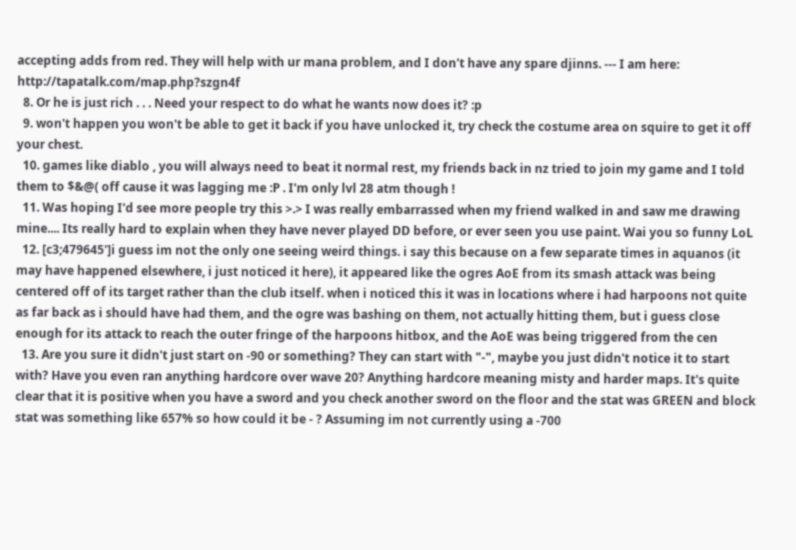accepting adds from red. They will help with ur mana problem, and I don't have any spare djinns. --- I am here: http://tapatalk.com/map.php?szgn4f
  8. Or he is just rich . . . Need your respect to do what he wants now does it? :p
  9. won't happen you won't be able to get it back if you have unlocked it, try check the costume area on squire to get it off your chest.
  10. games like diablo , you will always need to beat it normal rest, my friends back in nz tried to join my game and I told them to $&@( off cause it was lagging me :P . I'm only lvl 28 atm though !
  11. Was hoping I'd see more people try this >.> I was really embarrassed when my friend walked in and saw me drawing mine.... Its really hard to explain when they have never played DD before, or ever seen you use paint. Wai you so funny LoL
  12. [c3;479645']i guess im not the only one seeing weird things. i say this because on a few separate times in aquanos (it may have happened elsewhere, i just noticed it here), it appeared like the ogres AoE from its smash attack was being centered off of its target rather than the club itself. when i noticed this it was in locations where i had harpoons not quite as far back as i should have had them, and the ogre was bashing on them, not actually hitting them, but i guess close enough for its attack to reach the outer fringe of the harpoons hitbox, and the AoE was being triggered from the cen
  13. Are you sure it didn't just start on -90 or something? They can start with "-", maybe you just didn't notice it to start with? Have you even ran anything hardcore over wave 20? Anything hardcore meaning misty and harder maps. It's quite clear that it is positive when you have a sword and you check another sword on the floor and the stat was GREEN and block stat was something like 657% so how could it be - ? Assuming im not currently using a -700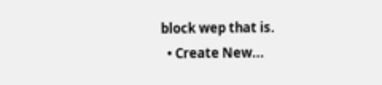block wep that is.
  • Create New...